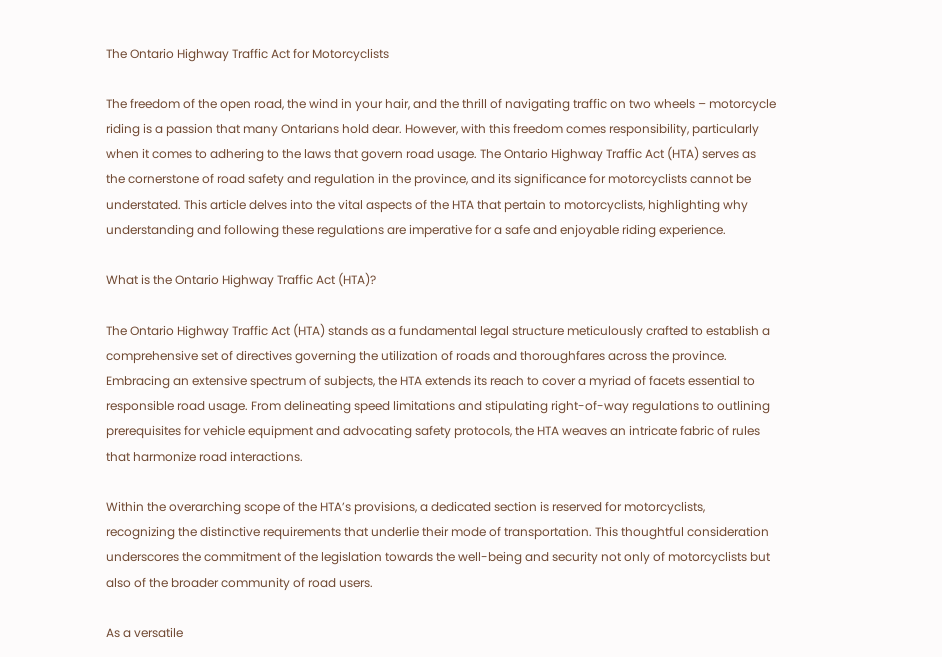The Ontario Highway Traffic Act for Motorcyclists

The freedom of the open road, the wind in your hair, and the thrill of navigating traffic on two wheels – motorcycle riding is a passion that many Ontarians hold dear. However, with this freedom comes responsibility, particularly when it comes to adhering to the laws that govern road usage. The Ontario Highway Traffic Act (HTA) serves as the cornerstone of road safety and regulation in the province, and its significance for motorcyclists cannot be understated. This article delves into the vital aspects of the HTA that pertain to motorcyclists, highlighting why understanding and following these regulations are imperative for a safe and enjoyable riding experience.

What is the Ontario Highway Traffic Act (HTA)?

The Ontario Highway Traffic Act (HTA) stands as a fundamental legal structure meticulously crafted to establish a comprehensive set of directives governing the utilization of roads and thoroughfares across the province. Embracing an extensive spectrum of subjects, the HTA extends its reach to cover a myriad of facets essential to responsible road usage. From delineating speed limitations and stipulating right-of-way regulations to outlining prerequisites for vehicle equipment and advocating safety protocols, the HTA weaves an intricate fabric of rules that harmonize road interactions.

Within the overarching scope of the HTA’s provisions, a dedicated section is reserved for motorcyclists, recognizing the distinctive requirements that underlie their mode of transportation. This thoughtful consideration underscores the commitment of the legislation towards the well-being and security not only of motorcyclists but also of the broader community of road users.

As a versatile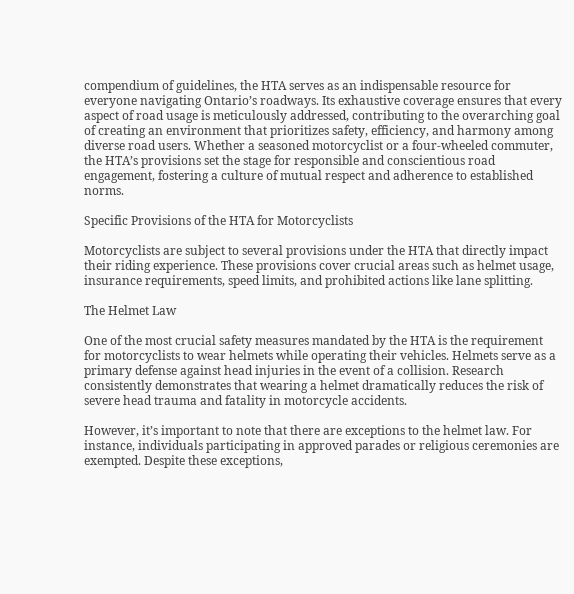compendium of guidelines, the HTA serves as an indispensable resource for everyone navigating Ontario’s roadways. Its exhaustive coverage ensures that every aspect of road usage is meticulously addressed, contributing to the overarching goal of creating an environment that prioritizes safety, efficiency, and harmony among diverse road users. Whether a seasoned motorcyclist or a four-wheeled commuter, the HTA’s provisions set the stage for responsible and conscientious road engagement, fostering a culture of mutual respect and adherence to established norms.

Specific Provisions of the HTA for Motorcyclists

Motorcyclists are subject to several provisions under the HTA that directly impact their riding experience. These provisions cover crucial areas such as helmet usage, insurance requirements, speed limits, and prohibited actions like lane splitting.

The Helmet Law

One of the most crucial safety measures mandated by the HTA is the requirement for motorcyclists to wear helmets while operating their vehicles. Helmets serve as a primary defense against head injuries in the event of a collision. Research consistently demonstrates that wearing a helmet dramatically reduces the risk of severe head trauma and fatality in motorcycle accidents.

However, it’s important to note that there are exceptions to the helmet law. For instance, individuals participating in approved parades or religious ceremonies are exempted. Despite these exceptions,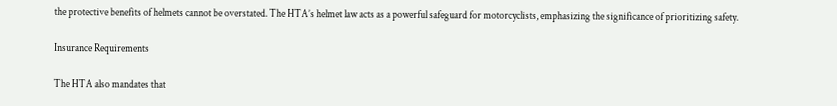the protective benefits of helmets cannot be overstated. The HTA’s helmet law acts as a powerful safeguard for motorcyclists, emphasizing the significance of prioritizing safety.

Insurance Requirements

The HTA also mandates that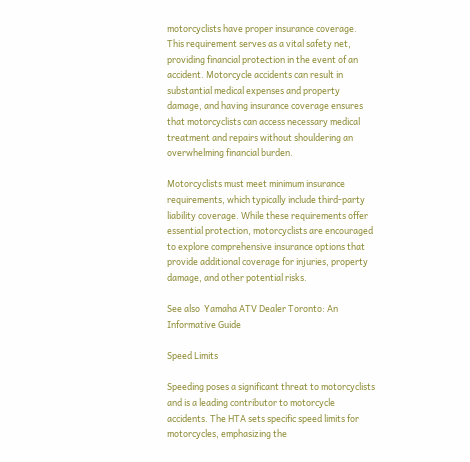motorcyclists have proper insurance coverage. This requirement serves as a vital safety net, providing financial protection in the event of an accident. Motorcycle accidents can result in substantial medical expenses and property damage, and having insurance coverage ensures that motorcyclists can access necessary medical treatment and repairs without shouldering an overwhelming financial burden.

Motorcyclists must meet minimum insurance requirements, which typically include third-party liability coverage. While these requirements offer essential protection, motorcyclists are encouraged to explore comprehensive insurance options that provide additional coverage for injuries, property damage, and other potential risks.

See also  Yamaha ATV Dealer Toronto: An Informative Guide

Speed Limits

Speeding poses a significant threat to motorcyclists and is a leading contributor to motorcycle accidents. The HTA sets specific speed limits for motorcycles, emphasizing the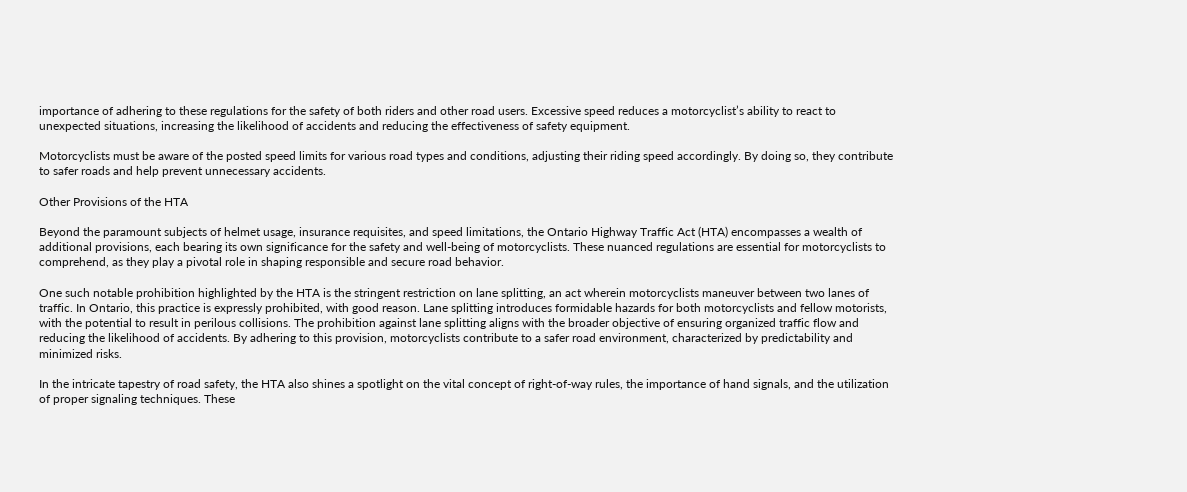importance of adhering to these regulations for the safety of both riders and other road users. Excessive speed reduces a motorcyclist’s ability to react to unexpected situations, increasing the likelihood of accidents and reducing the effectiveness of safety equipment.

Motorcyclists must be aware of the posted speed limits for various road types and conditions, adjusting their riding speed accordingly. By doing so, they contribute to safer roads and help prevent unnecessary accidents.

Other Provisions of the HTA

Beyond the paramount subjects of helmet usage, insurance requisites, and speed limitations, the Ontario Highway Traffic Act (HTA) encompasses a wealth of additional provisions, each bearing its own significance for the safety and well-being of motorcyclists. These nuanced regulations are essential for motorcyclists to comprehend, as they play a pivotal role in shaping responsible and secure road behavior.

One such notable prohibition highlighted by the HTA is the stringent restriction on lane splitting, an act wherein motorcyclists maneuver between two lanes of traffic. In Ontario, this practice is expressly prohibited, with good reason. Lane splitting introduces formidable hazards for both motorcyclists and fellow motorists, with the potential to result in perilous collisions. The prohibition against lane splitting aligns with the broader objective of ensuring organized traffic flow and reducing the likelihood of accidents. By adhering to this provision, motorcyclists contribute to a safer road environment, characterized by predictability and minimized risks.

In the intricate tapestry of road safety, the HTA also shines a spotlight on the vital concept of right-of-way rules, the importance of hand signals, and the utilization of proper signaling techniques. These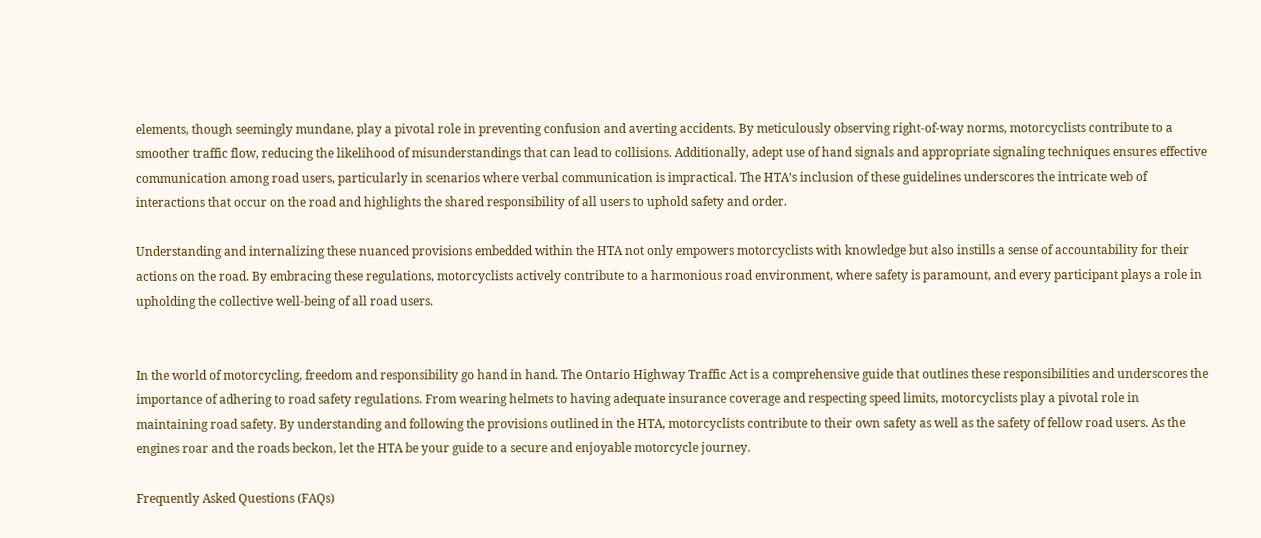elements, though seemingly mundane, play a pivotal role in preventing confusion and averting accidents. By meticulously observing right-of-way norms, motorcyclists contribute to a smoother traffic flow, reducing the likelihood of misunderstandings that can lead to collisions. Additionally, adept use of hand signals and appropriate signaling techniques ensures effective communication among road users, particularly in scenarios where verbal communication is impractical. The HTA’s inclusion of these guidelines underscores the intricate web of interactions that occur on the road and highlights the shared responsibility of all users to uphold safety and order.

Understanding and internalizing these nuanced provisions embedded within the HTA not only empowers motorcyclists with knowledge but also instills a sense of accountability for their actions on the road. By embracing these regulations, motorcyclists actively contribute to a harmonious road environment, where safety is paramount, and every participant plays a role in upholding the collective well-being of all road users.


In the world of motorcycling, freedom and responsibility go hand in hand. The Ontario Highway Traffic Act is a comprehensive guide that outlines these responsibilities and underscores the importance of adhering to road safety regulations. From wearing helmets to having adequate insurance coverage and respecting speed limits, motorcyclists play a pivotal role in maintaining road safety. By understanding and following the provisions outlined in the HTA, motorcyclists contribute to their own safety as well as the safety of fellow road users. As the engines roar and the roads beckon, let the HTA be your guide to a secure and enjoyable motorcycle journey.

Frequently Asked Questions (FAQs)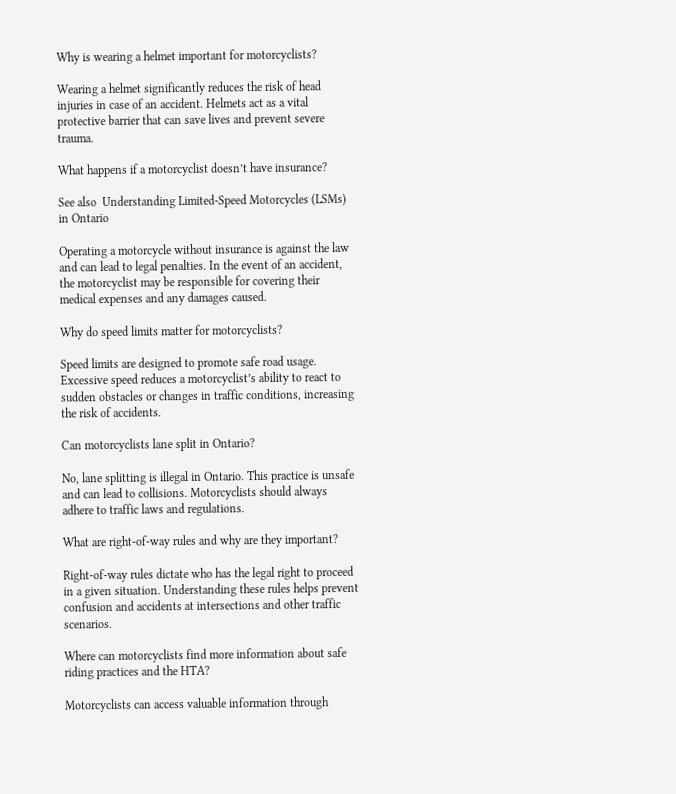Why is wearing a helmet important for motorcyclists?

Wearing a helmet significantly reduces the risk of head injuries in case of an accident. Helmets act as a vital protective barrier that can save lives and prevent severe trauma.

What happens if a motorcyclist doesn’t have insurance?

See also  Understanding Limited-Speed Motorcycles (LSMs) in Ontario

Operating a motorcycle without insurance is against the law and can lead to legal penalties. In the event of an accident, the motorcyclist may be responsible for covering their medical expenses and any damages caused.

Why do speed limits matter for motorcyclists?

Speed limits are designed to promote safe road usage. Excessive speed reduces a motorcyclist’s ability to react to sudden obstacles or changes in traffic conditions, increasing the risk of accidents.

Can motorcyclists lane split in Ontario?

No, lane splitting is illegal in Ontario. This practice is unsafe and can lead to collisions. Motorcyclists should always adhere to traffic laws and regulations.

What are right-of-way rules and why are they important?

Right-of-way rules dictate who has the legal right to proceed in a given situation. Understanding these rules helps prevent confusion and accidents at intersections and other traffic scenarios.

Where can motorcyclists find more information about safe riding practices and the HTA?

Motorcyclists can access valuable information through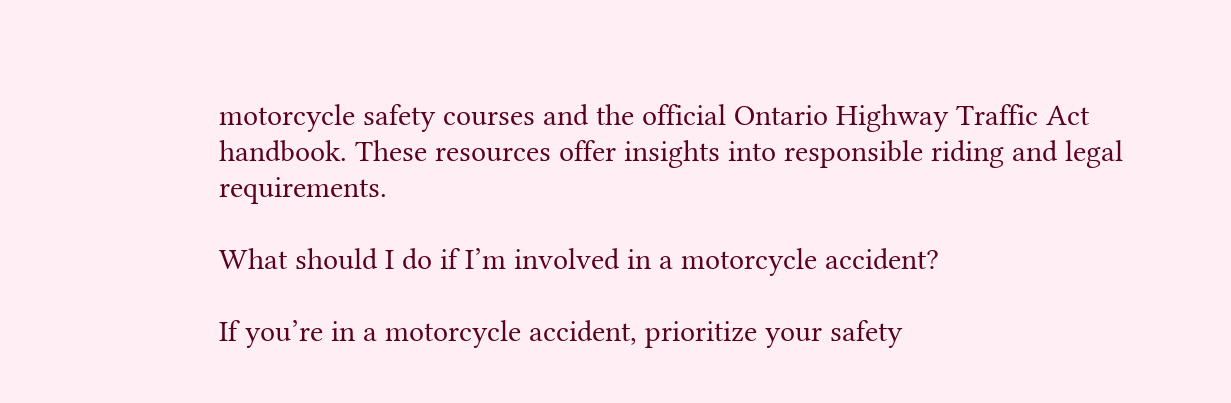motorcycle safety courses and the official Ontario Highway Traffic Act handbook. These resources offer insights into responsible riding and legal requirements.

What should I do if I’m involved in a motorcycle accident?

If you’re in a motorcycle accident, prioritize your safety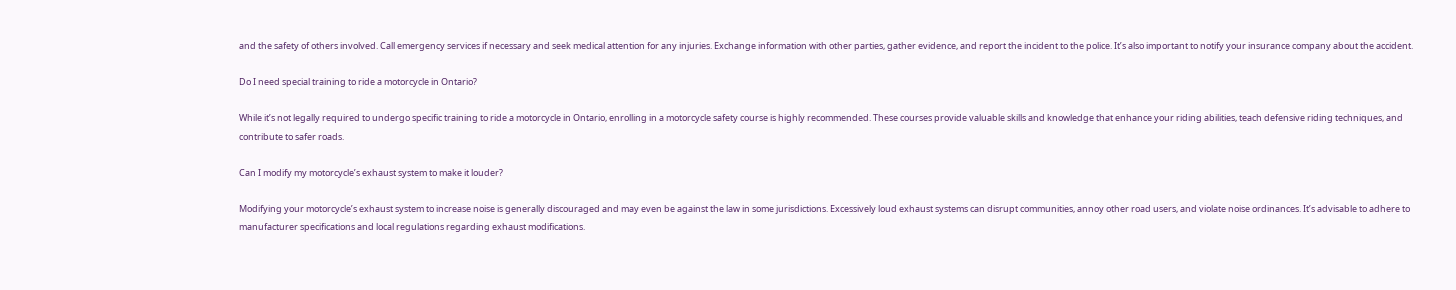and the safety of others involved. Call emergency services if necessary and seek medical attention for any injuries. Exchange information with other parties, gather evidence, and report the incident to the police. It’s also important to notify your insurance company about the accident.

Do I need special training to ride a motorcycle in Ontario?

While it’s not legally required to undergo specific training to ride a motorcycle in Ontario, enrolling in a motorcycle safety course is highly recommended. These courses provide valuable skills and knowledge that enhance your riding abilities, teach defensive riding techniques, and contribute to safer roads.

Can I modify my motorcycle’s exhaust system to make it louder?

Modifying your motorcycle’s exhaust system to increase noise is generally discouraged and may even be against the law in some jurisdictions. Excessively loud exhaust systems can disrupt communities, annoy other road users, and violate noise ordinances. It’s advisable to adhere to manufacturer specifications and local regulations regarding exhaust modifications.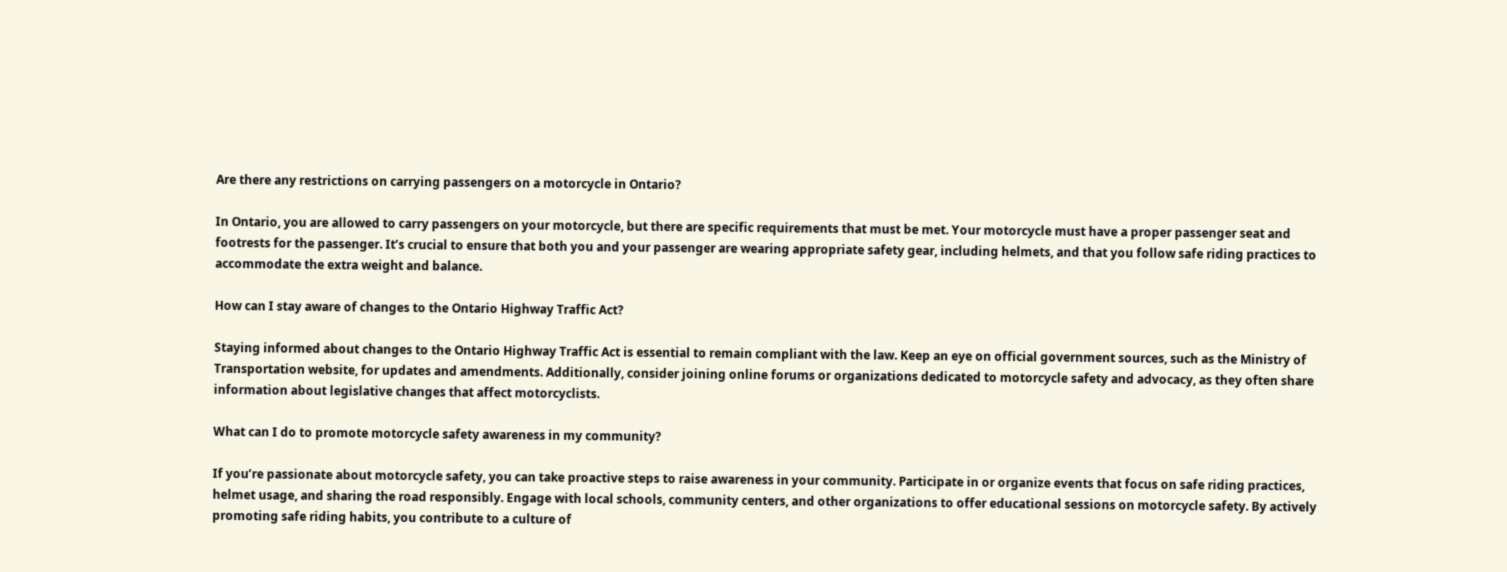Are there any restrictions on carrying passengers on a motorcycle in Ontario?

In Ontario, you are allowed to carry passengers on your motorcycle, but there are specific requirements that must be met. Your motorcycle must have a proper passenger seat and footrests for the passenger. It’s crucial to ensure that both you and your passenger are wearing appropriate safety gear, including helmets, and that you follow safe riding practices to accommodate the extra weight and balance.

How can I stay aware of changes to the Ontario Highway Traffic Act?

Staying informed about changes to the Ontario Highway Traffic Act is essential to remain compliant with the law. Keep an eye on official government sources, such as the Ministry of Transportation website, for updates and amendments. Additionally, consider joining online forums or organizations dedicated to motorcycle safety and advocacy, as they often share information about legislative changes that affect motorcyclists.

What can I do to promote motorcycle safety awareness in my community?

If you’re passionate about motorcycle safety, you can take proactive steps to raise awareness in your community. Participate in or organize events that focus on safe riding practices, helmet usage, and sharing the road responsibly. Engage with local schools, community centers, and other organizations to offer educational sessions on motorcycle safety. By actively promoting safe riding habits, you contribute to a culture of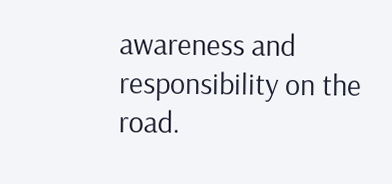awareness and responsibility on the road.